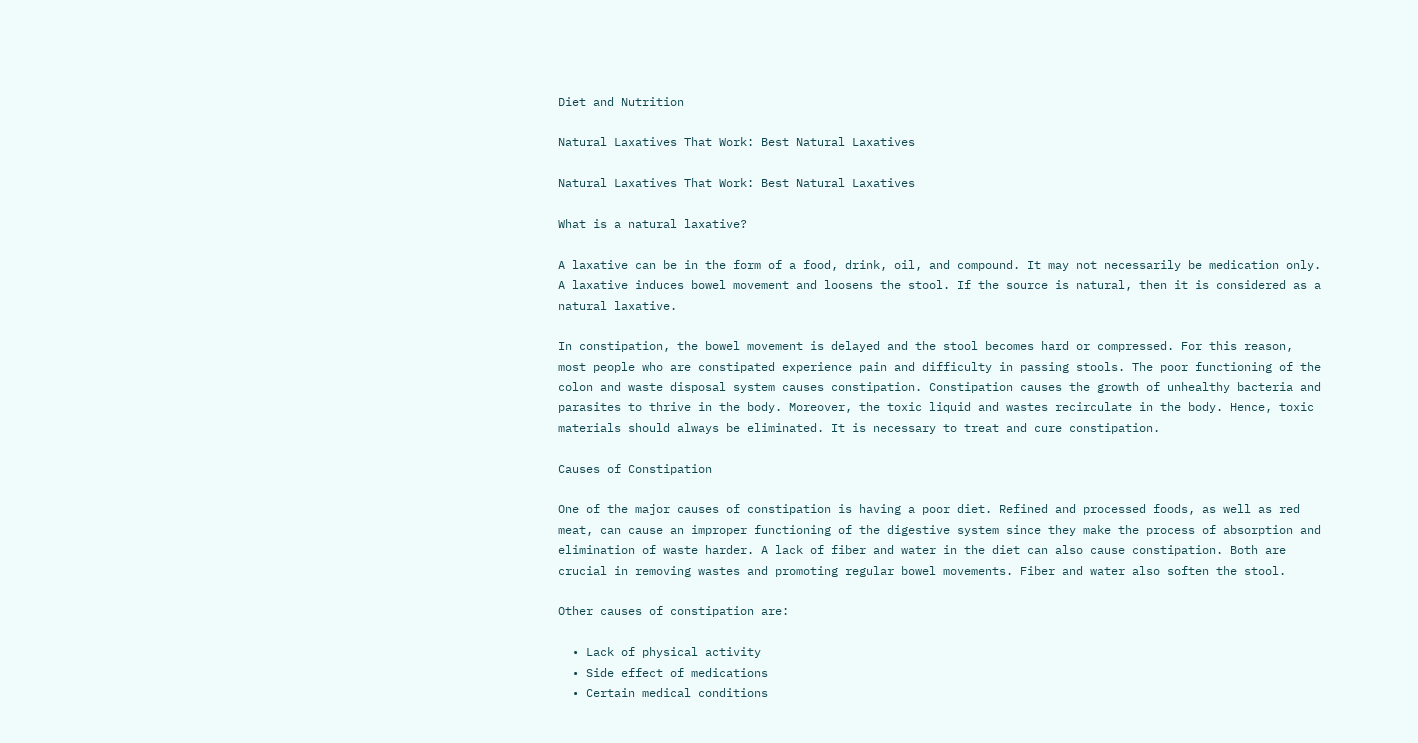Diet and Nutrition

Natural Laxatives That Work: Best Natural Laxatives

Natural Laxatives That Work: Best Natural Laxatives

What is a natural laxative?

A laxative can be in the form of a food, drink, oil, and compound. It may not necessarily be medication only. A laxative induces bowel movement and loosens the stool. If the source is natural, then it is considered as a natural laxative.

In constipation, the bowel movement is delayed and the stool becomes hard or compressed. For this reason, most people who are constipated experience pain and difficulty in passing stools. The poor functioning of the colon and waste disposal system causes constipation. Constipation causes the growth of unhealthy bacteria and parasites to thrive in the body. Moreover, the toxic liquid and wastes recirculate in the body. Hence, toxic materials should always be eliminated. It is necessary to treat and cure constipation.

Causes of Constipation

One of the major causes of constipation is having a poor diet. Refined and processed foods, as well as red meat, can cause an improper functioning of the digestive system since they make the process of absorption and elimination of waste harder. A lack of fiber and water in the diet can also cause constipation. Both are crucial in removing wastes and promoting regular bowel movements. Fiber and water also soften the stool.

Other causes of constipation are:

  • Lack of physical activity
  • Side effect of medications
  • Certain medical conditions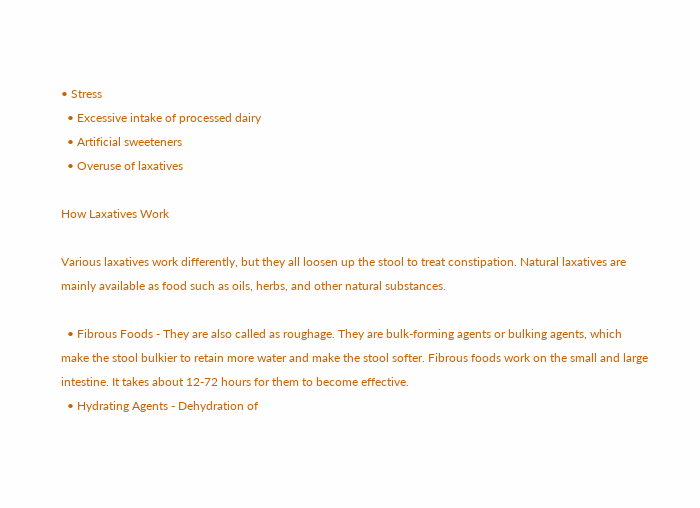• Stress
  • Excessive intake of processed dairy
  • Artificial sweeteners
  • Overuse of laxatives

How Laxatives Work

Various laxatives work differently, but they all loosen up the stool to treat constipation. Natural laxatives are mainly available as food such as oils, herbs, and other natural substances.

  • Fibrous Foods - They are also called as roughage. They are bulk-forming agents or bulking agents, which make the stool bulkier to retain more water and make the stool softer. Fibrous foods work on the small and large intestine. It takes about 12-72 hours for them to become effective.
  • Hydrating Agents - Dehydration of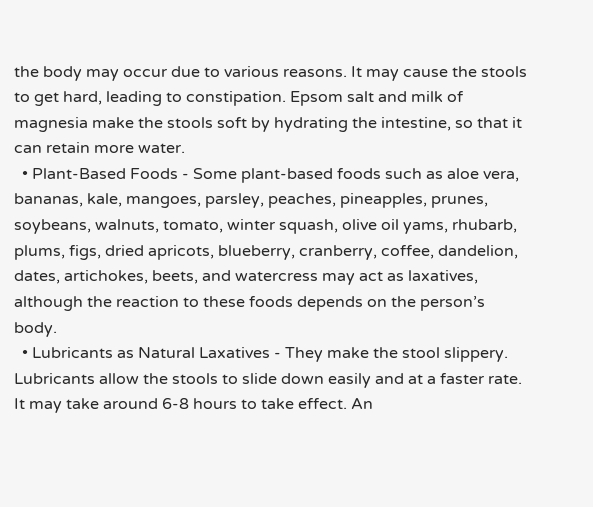the body may occur due to various reasons. It may cause the stools to get hard, leading to constipation. Epsom salt and milk of magnesia make the stools soft by hydrating the intestine, so that it can retain more water.
  • Plant-Based Foods - Some plant-based foods such as aloe vera, bananas, kale, mangoes, parsley, peaches, pineapples, prunes, soybeans, walnuts, tomato, winter squash, olive oil yams, rhubarb, plums, figs, dried apricots, blueberry, cranberry, coffee, dandelion, dates, artichokes, beets, and watercress may act as laxatives, although the reaction to these foods depends on the person’s body.
  • Lubricants as Natural Laxatives - They make the stool slippery. Lubricants allow the stools to slide down easily and at a faster rate. It may take around 6-8 hours to take effect. An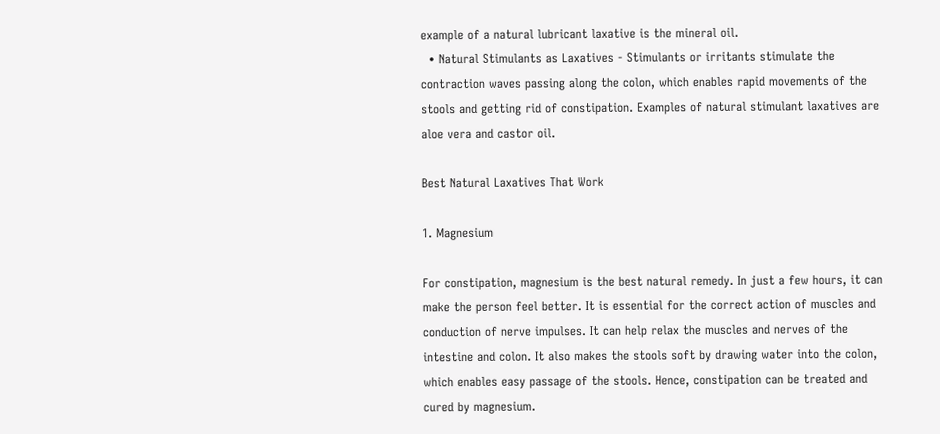example of a natural lubricant laxative is the mineral oil.
  • Natural Stimulants as Laxatives - Stimulants or irritants stimulate the contraction waves passing along the colon, which enables rapid movements of the stools and getting rid of constipation. Examples of natural stimulant laxatives are aloe vera and castor oil.

Best Natural Laxatives That Work

1. Magnesium

For constipation, magnesium is the best natural remedy. In just a few hours, it can make the person feel better. It is essential for the correct action of muscles and conduction of nerve impulses. It can help relax the muscles and nerves of the intestine and colon. It also makes the stools soft by drawing water into the colon, which enables easy passage of the stools. Hence, constipation can be treated and cured by magnesium.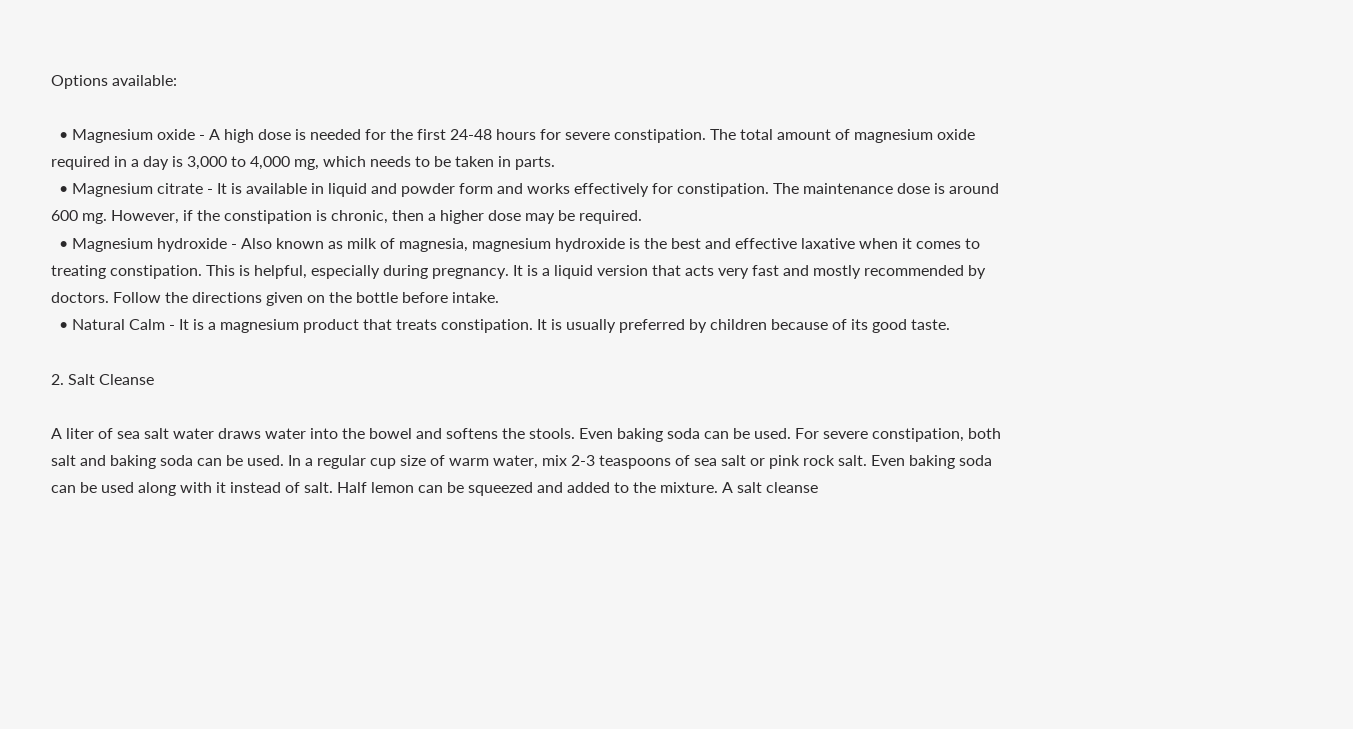Options available:

  • Magnesium oxide - A high dose is needed for the first 24-48 hours for severe constipation. The total amount of magnesium oxide required in a day is 3,000 to 4,000 mg, which needs to be taken in parts.
  • Magnesium citrate - It is available in liquid and powder form and works effectively for constipation. The maintenance dose is around 600 mg. However, if the constipation is chronic, then a higher dose may be required.
  • Magnesium hydroxide - Also known as milk of magnesia, magnesium hydroxide is the best and effective laxative when it comes to treating constipation. This is helpful, especially during pregnancy. It is a liquid version that acts very fast and mostly recommended by doctors. Follow the directions given on the bottle before intake.
  • Natural Calm - It is a magnesium product that treats constipation. It is usually preferred by children because of its good taste.

2. Salt Cleanse

A liter of sea salt water draws water into the bowel and softens the stools. Even baking soda can be used. For severe constipation, both salt and baking soda can be used. In a regular cup size of warm water, mix 2-3 teaspoons of sea salt or pink rock salt. Even baking soda can be used along with it instead of salt. Half lemon can be squeezed and added to the mixture. A salt cleanse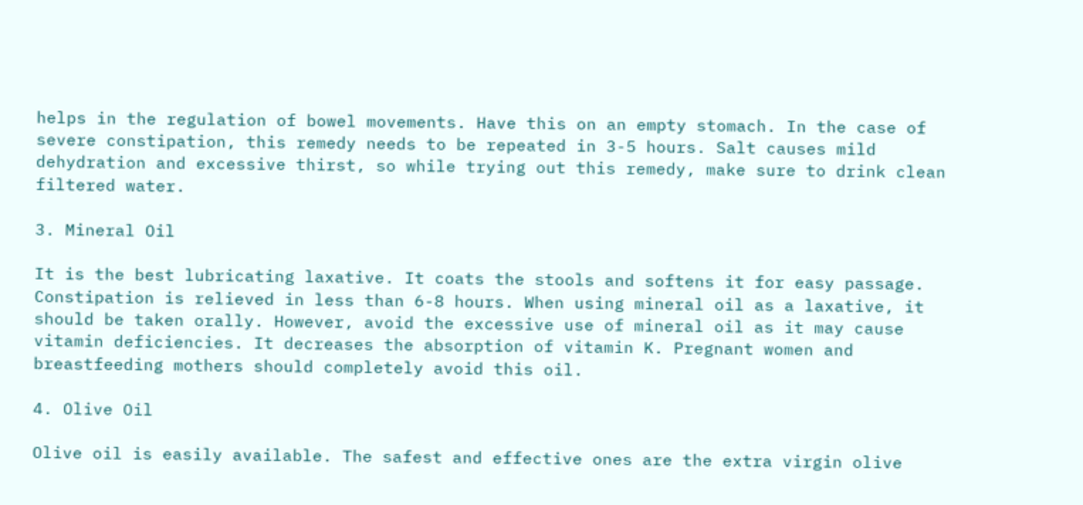helps in the regulation of bowel movements. Have this on an empty stomach. In the case of severe constipation, this remedy needs to be repeated in 3-5 hours. Salt causes mild dehydration and excessive thirst, so while trying out this remedy, make sure to drink clean filtered water.

3. Mineral Oil

It is the best lubricating laxative. It coats the stools and softens it for easy passage. Constipation is relieved in less than 6-8 hours. When using mineral oil as a laxative, it should be taken orally. However, avoid the excessive use of mineral oil as it may cause vitamin deficiencies. It decreases the absorption of vitamin K. Pregnant women and breastfeeding mothers should completely avoid this oil.

4. Olive Oil

Olive oil is easily available. The safest and effective ones are the extra virgin olive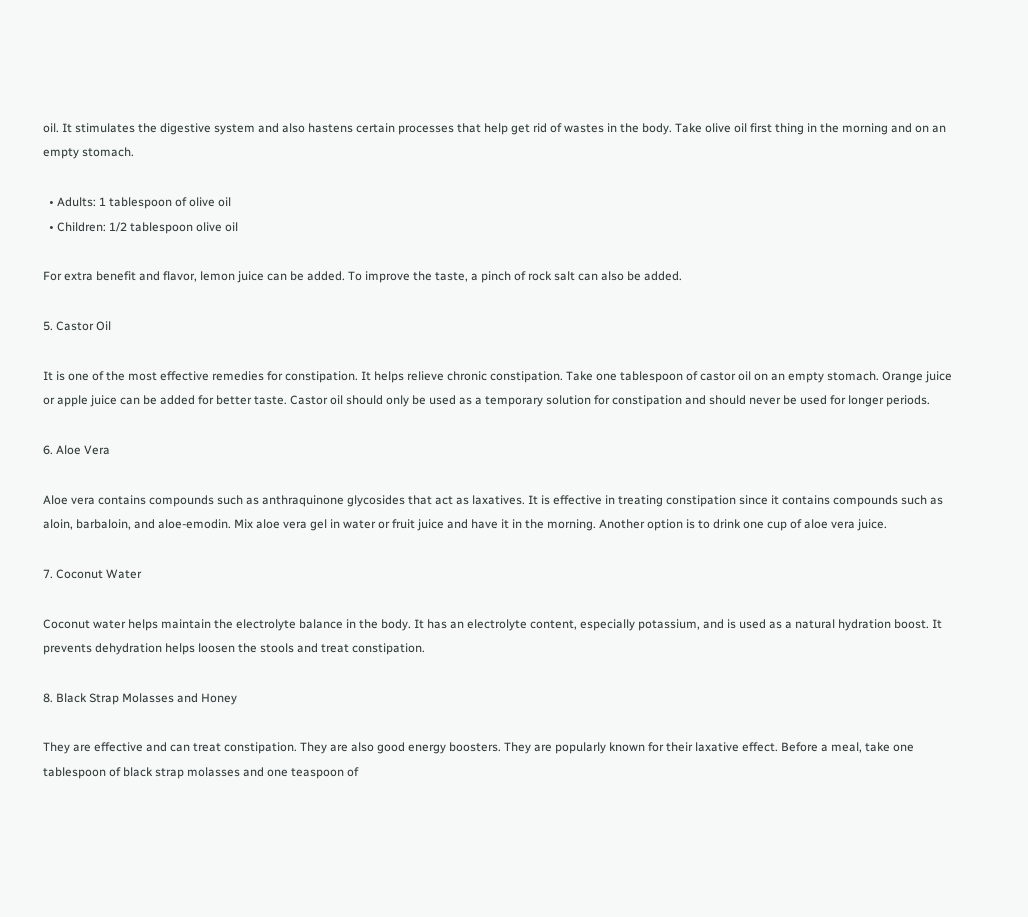oil. It stimulates the digestive system and also hastens certain processes that help get rid of wastes in the body. Take olive oil first thing in the morning and on an empty stomach.

  • Adults: 1 tablespoon of olive oil
  • Children: 1/2 tablespoon olive oil

For extra benefit and flavor, lemon juice can be added. To improve the taste, a pinch of rock salt can also be added.

5. Castor Oil

It is one of the most effective remedies for constipation. It helps relieve chronic constipation. Take one tablespoon of castor oil on an empty stomach. Orange juice or apple juice can be added for better taste. Castor oil should only be used as a temporary solution for constipation and should never be used for longer periods.

6. Aloe Vera

Aloe vera contains compounds such as anthraquinone glycosides that act as laxatives. It is effective in treating constipation since it contains compounds such as aloin, barbaloin, and aloe-emodin. Mix aloe vera gel in water or fruit juice and have it in the morning. Another option is to drink one cup of aloe vera juice.

7. Coconut Water

Coconut water helps maintain the electrolyte balance in the body. It has an electrolyte content, especially potassium, and is used as a natural hydration boost. It prevents dehydration helps loosen the stools and treat constipation.

8. Black Strap Molasses and Honey

They are effective and can treat constipation. They are also good energy boosters. They are popularly known for their laxative effect. Before a meal, take one tablespoon of black strap molasses and one teaspoon of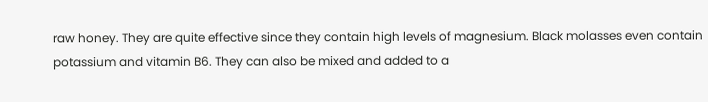raw honey. They are quite effective since they contain high levels of magnesium. Black molasses even contain potassium and vitamin B6. They can also be mixed and added to a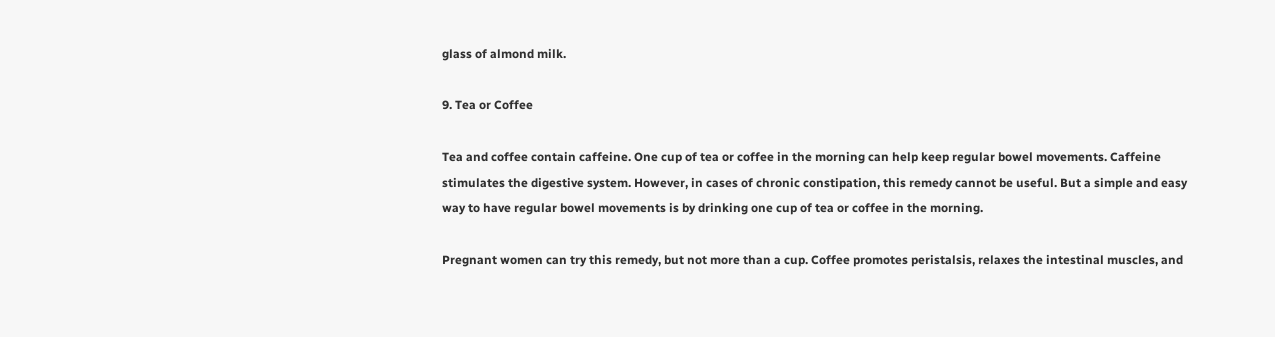glass of almond milk.

9. Tea or Coffee

Tea and coffee contain caffeine. One cup of tea or coffee in the morning can help keep regular bowel movements. Caffeine stimulates the digestive system. However, in cases of chronic constipation, this remedy cannot be useful. But a simple and easy way to have regular bowel movements is by drinking one cup of tea or coffee in the morning.

Pregnant women can try this remedy, but not more than a cup. Coffee promotes peristalsis, relaxes the intestinal muscles, and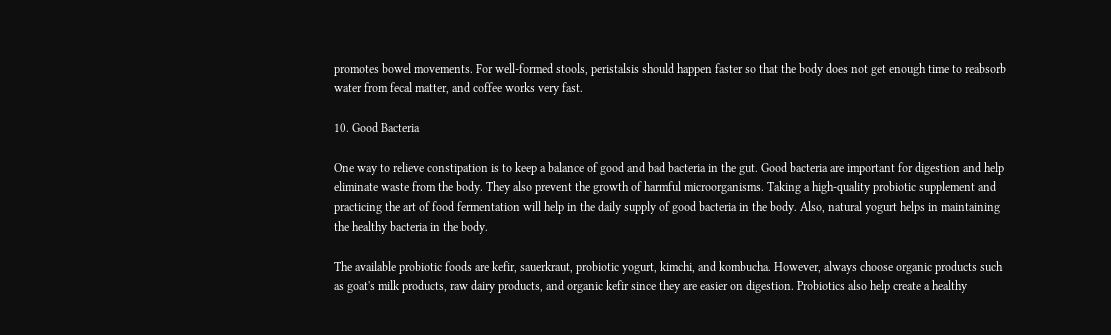promotes bowel movements. For well-formed stools, peristalsis should happen faster so that the body does not get enough time to reabsorb water from fecal matter, and coffee works very fast.

10. Good Bacteria

One way to relieve constipation is to keep a balance of good and bad bacteria in the gut. Good bacteria are important for digestion and help eliminate waste from the body. They also prevent the growth of harmful microorganisms. Taking a high-quality probiotic supplement and practicing the art of food fermentation will help in the daily supply of good bacteria in the body. Also, natural yogurt helps in maintaining the healthy bacteria in the body.

The available probiotic foods are kefir, sauerkraut, probiotic yogurt, kimchi, and kombucha. However, always choose organic products such as goat's milk products, raw dairy products, and organic kefir since they are easier on digestion. Probiotics also help create a healthy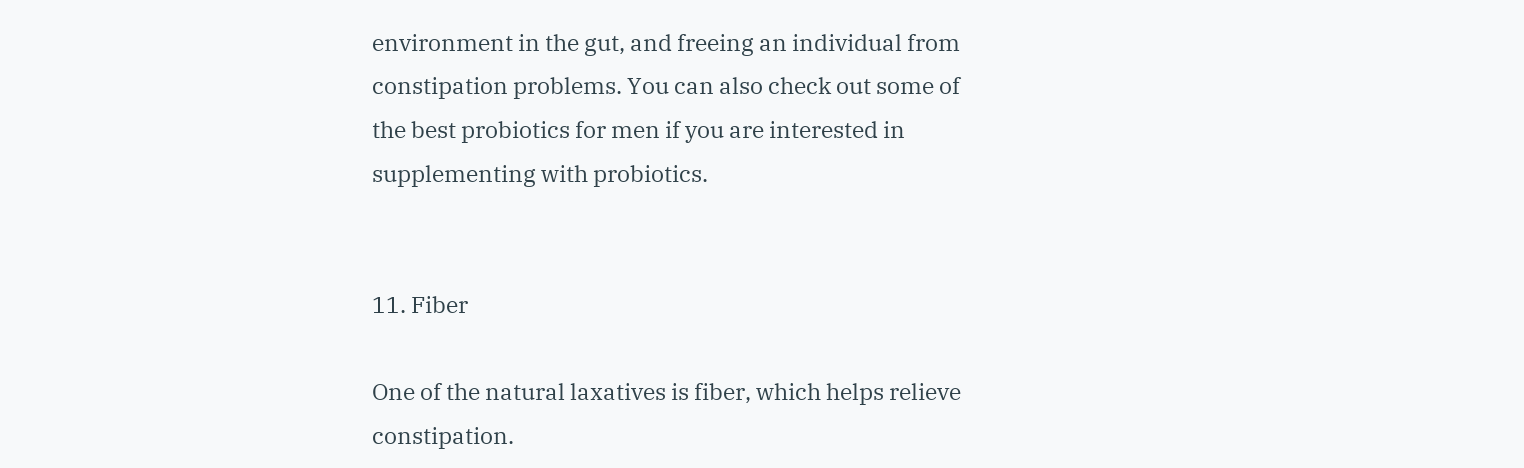environment in the gut, and freeing an individual from constipation problems. You can also check out some of the best probiotics for men if you are interested in supplementing with probiotics.


11. Fiber

One of the natural laxatives is fiber, which helps relieve constipation.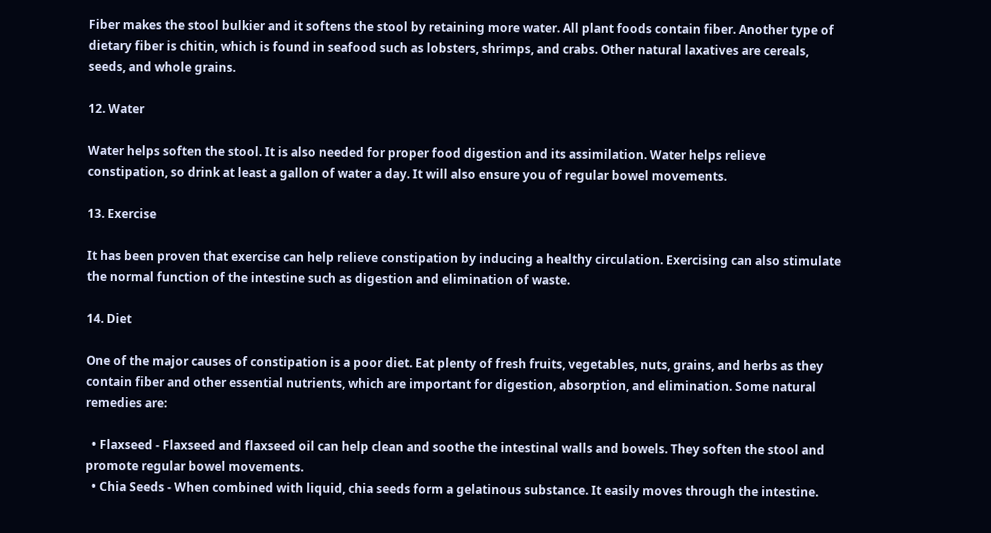Fiber makes the stool bulkier and it softens the stool by retaining more water. All plant foods contain fiber. Another type of dietary fiber is chitin, which is found in seafood such as lobsters, shrimps, and crabs. Other natural laxatives are cereals, seeds, and whole grains.

12. Water

Water helps soften the stool. It is also needed for proper food digestion and its assimilation. Water helps relieve constipation, so drink at least a gallon of water a day. It will also ensure you of regular bowel movements.

13. Exercise

It has been proven that exercise can help relieve constipation by inducing a healthy circulation. Exercising can also stimulate the normal function of the intestine such as digestion and elimination of waste.

14. Diet

One of the major causes of constipation is a poor diet. Eat plenty of fresh fruits, vegetables, nuts, grains, and herbs as they contain fiber and other essential nutrients, which are important for digestion, absorption, and elimination. Some natural remedies are:

  • Flaxseed - Flaxseed and flaxseed oil can help clean and soothe the intestinal walls and bowels. They soften the stool and promote regular bowel movements.
  • Chia Seeds - When combined with liquid, chia seeds form a gelatinous substance. It easily moves through the intestine.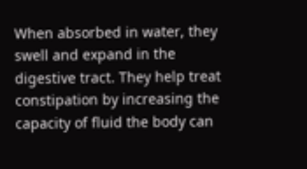When absorbed in water, they swell and expand in the digestive tract. They help treat constipation by increasing the capacity of fluid the body can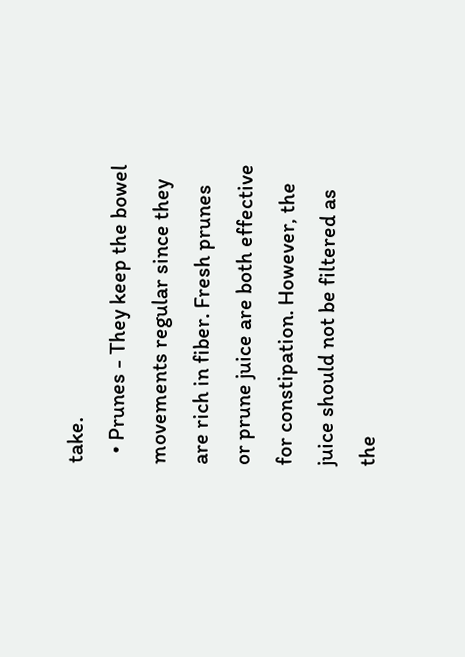take.
  • Prunes - They keep the bowel movements regular since they are rich in fiber. Fresh prunes or prune juice are both effective for constipation. However, the juice should not be filtered as the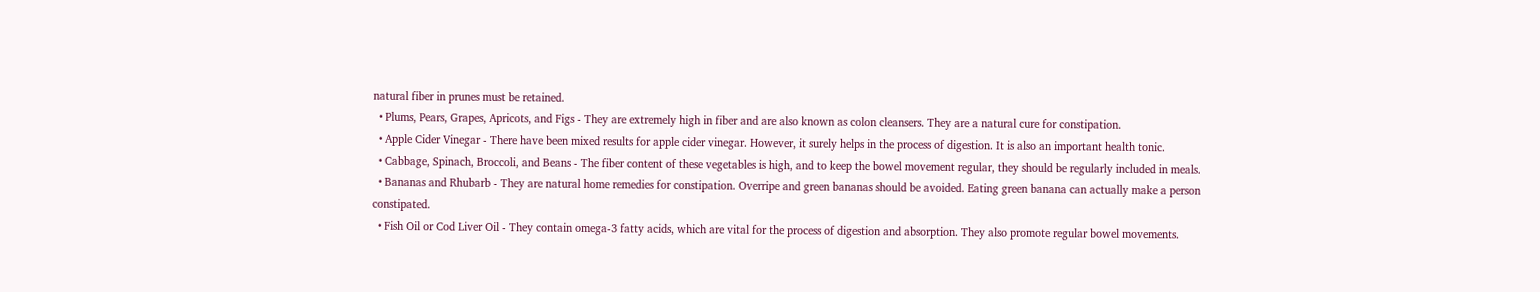natural fiber in prunes must be retained.
  • Plums, Pears, Grapes, Apricots, and Figs - They are extremely high in fiber and are also known as colon cleansers. They are a natural cure for constipation.
  • Apple Cider Vinegar - There have been mixed results for apple cider vinegar. However, it surely helps in the process of digestion. It is also an important health tonic.
  • Cabbage, Spinach, Broccoli, and Beans - The fiber content of these vegetables is high, and to keep the bowel movement regular, they should be regularly included in meals.
  • Bananas and Rhubarb - They are natural home remedies for constipation. Overripe and green bananas should be avoided. Eating green banana can actually make a person constipated.
  • Fish Oil or Cod Liver Oil - They contain omega-3 fatty acids, which are vital for the process of digestion and absorption. They also promote regular bowel movements.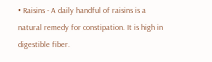• Raisins - A daily handful of raisins is a natural remedy for constipation. It is high in digestible fiber.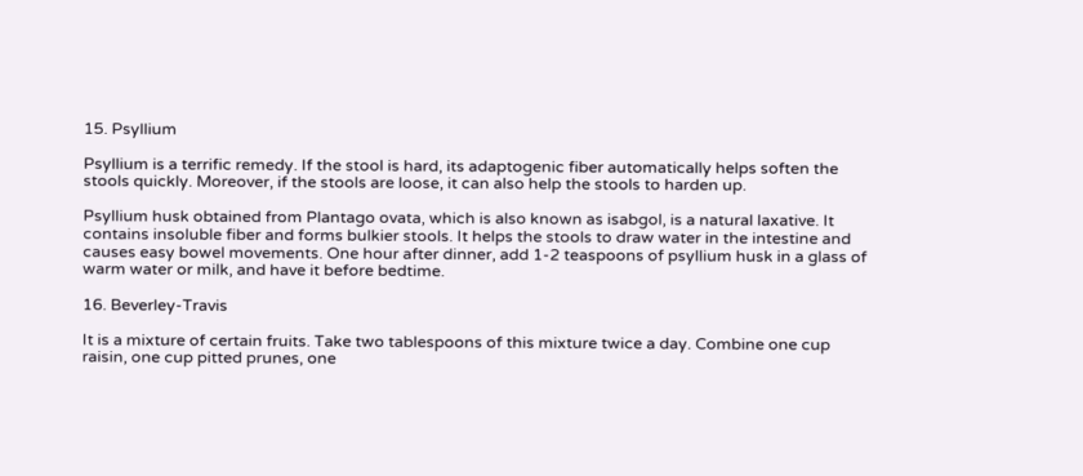15. Psyllium

Psyllium is a terrific remedy. If the stool is hard, its adaptogenic fiber automatically helps soften the stools quickly. Moreover, if the stools are loose, it can also help the stools to harden up.

Psyllium husk obtained from Plantago ovata, which is also known as isabgol, is a natural laxative. It contains insoluble fiber and forms bulkier stools. It helps the stools to draw water in the intestine and causes easy bowel movements. One hour after dinner, add 1-2 teaspoons of psyllium husk in a glass of warm water or milk, and have it before bedtime.

16. Beverley-Travis

It is a mixture of certain fruits. Take two tablespoons of this mixture twice a day. Combine one cup raisin, one cup pitted prunes, one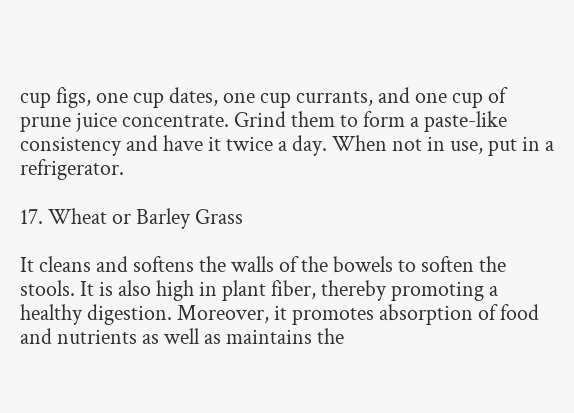cup figs, one cup dates, one cup currants, and one cup of prune juice concentrate. Grind them to form a paste-like consistency and have it twice a day. When not in use, put in a refrigerator.

17. Wheat or Barley Grass

It cleans and softens the walls of the bowels to soften the stools. It is also high in plant fiber, thereby promoting a healthy digestion. Moreover, it promotes absorption of food and nutrients as well as maintains the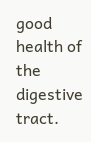good health of the digestive tract.